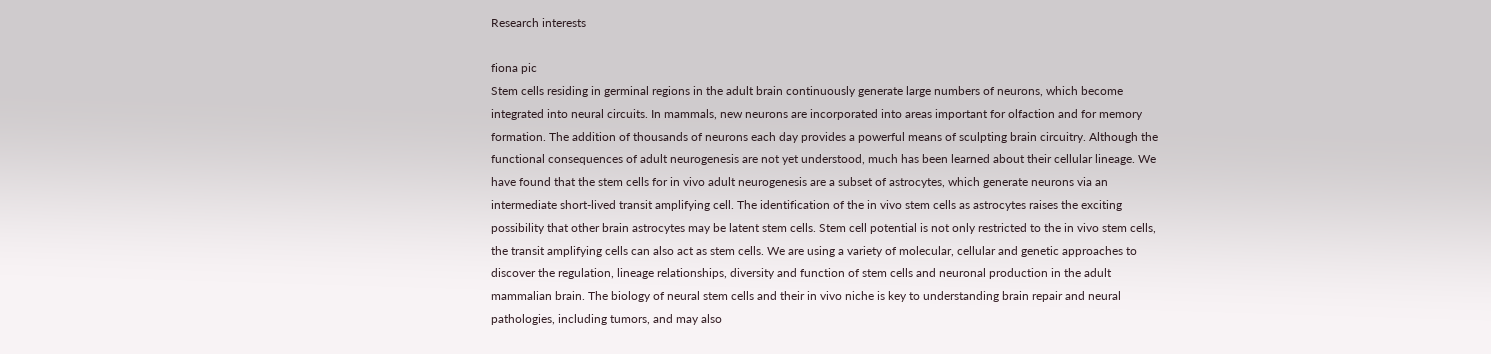Research interests

fiona pic
Stem cells residing in germinal regions in the adult brain continuously generate large numbers of neurons, which become integrated into neural circuits. In mammals, new neurons are incorporated into areas important for olfaction and for memory formation. The addition of thousands of neurons each day provides a powerful means of sculpting brain circuitry. Although the functional consequences of adult neurogenesis are not yet understood, much has been learned about their cellular lineage. We have found that the stem cells for in vivo adult neurogenesis are a subset of astrocytes, which generate neurons via an intermediate short-lived transit amplifying cell. The identification of the in vivo stem cells as astrocytes raises the exciting possibility that other brain astrocytes may be latent stem cells. Stem cell potential is not only restricted to the in vivo stem cells, the transit amplifying cells can also act as stem cells. We are using a variety of molecular, cellular and genetic approaches to discover the regulation, lineage relationships, diversity and function of stem cells and neuronal production in the adult mammalian brain. The biology of neural stem cells and their in vivo niche is key to understanding brain repair and neural pathologies, including tumors, and may also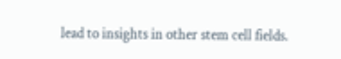lead to insights in other stem cell fields.